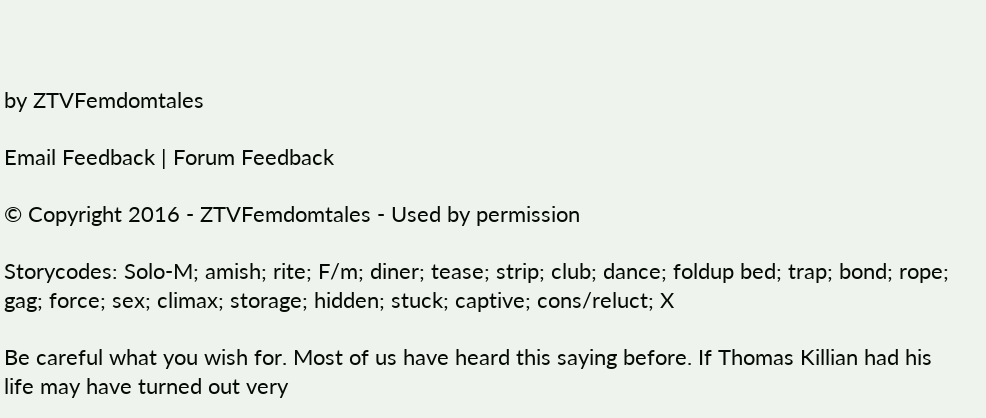by ZTVFemdomtales

Email Feedback | Forum Feedback

© Copyright 2016 - ZTVFemdomtales - Used by permission

Storycodes: Solo-M; amish; rite; F/m; diner; tease; strip; club; dance; foldup bed; trap; bond; rope; gag; force; sex; climax; storage; hidden; stuck; captive; cons/reluct; X

Be careful what you wish for. Most of us have heard this saying before. If Thomas Killian had his life may have turned out very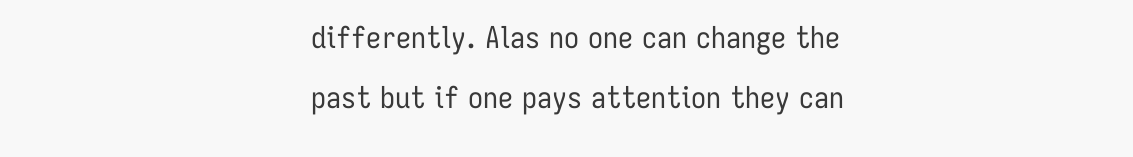differently. Alas no one can change the past but if one pays attention they can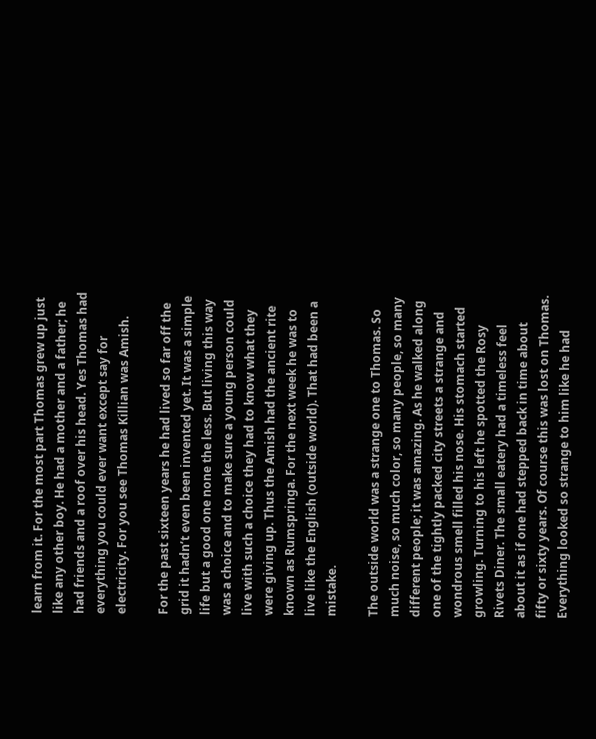learn from it. For the most part Thomas grew up just like any other boy. He had a mother and a father; he had friends and a roof over his head. Yes Thomas had everything you could ever want except say for electricity. For you see Thomas Killian was Amish.

For the past sixteen years he had lived so far off the grid it hadn’t even been invented yet. It was a simple life but a good one none the less. But living this way was a choice and to make sure a young person could live with such a choice they had to know what they were giving up. Thus the Amish had the ancient rite known as Rumspringa. For the next week he was to live like the English (outside world). That had been a mistake.

The outside world was a strange one to Thomas. So much noise, so much color, so many people, so many different people; it was amazing. As he walked along one of the tightly packed city streets a strange and wondrous smell filled his nose. His stomach started growling. Turning to his left he spotted the Rosy Rivets Diner. The small eatery had a timeless feel about it as if one had stepped back in time about fifty or sixty years. Of course this was lost on Thomas. Everything looked so strange to him like he had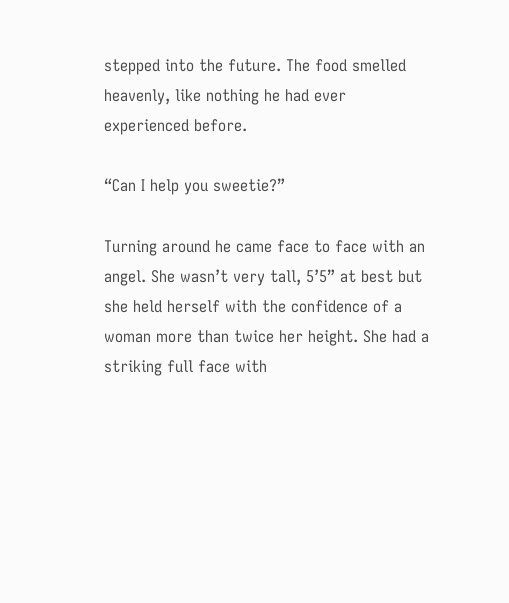stepped into the future. The food smelled heavenly, like nothing he had ever experienced before.

“Can I help you sweetie?”

Turning around he came face to face with an angel. She wasn’t very tall, 5’5” at best but she held herself with the confidence of a woman more than twice her height. She had a striking full face with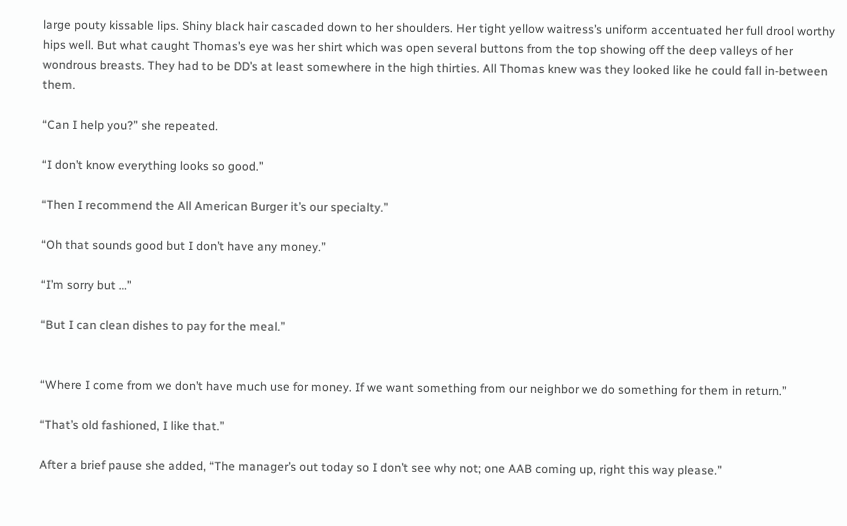large pouty kissable lips. Shiny black hair cascaded down to her shoulders. Her tight yellow waitress’s uniform accentuated her full drool worthy hips well. But what caught Thomas’s eye was her shirt which was open several buttons from the top showing off the deep valleys of her wondrous breasts. They had to be DD’s at least somewhere in the high thirties. All Thomas knew was they looked like he could fall in-between them.

“Can I help you?” she repeated.

“I don’t know everything looks so good.”

“Then I recommend the All American Burger it’s our specialty.”

“Oh that sounds good but I don’t have any money.”

“I’m sorry but …”

“But I can clean dishes to pay for the meal.”


“Where I come from we don’t have much use for money. If we want something from our neighbor we do something for them in return.”

“That’s old fashioned, I like that.”

After a brief pause she added, “The manager’s out today so I don’t see why not; one AAB coming up, right this way please.”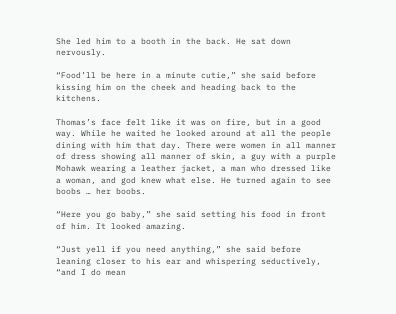She led him to a booth in the back. He sat down nervously.

“Food’ll be here in a minute cutie,” she said before kissing him on the cheek and heading back to the kitchens.

Thomas’s face felt like it was on fire, but in a good way. While he waited he looked around at all the people dining with him that day. There were women in all manner of dress showing all manner of skin, a guy with a purple Mohawk wearing a leather jacket, a man who dressed like a woman, and god knew what else. He turned again to see boobs … her boobs.

“Here you go baby,” she said setting his food in front of him. It looked amazing.

“Just yell if you need anything,” she said before leaning closer to his ear and whispering seductively, “and I do mean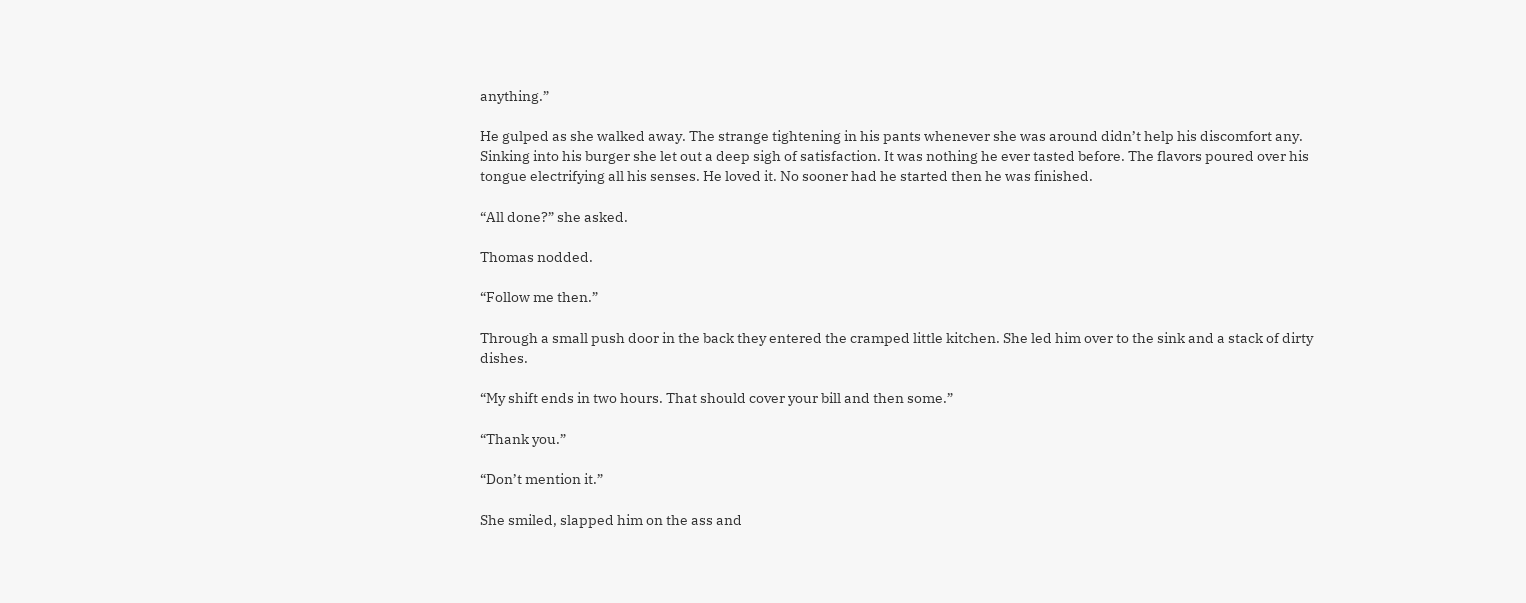anything.”

He gulped as she walked away. The strange tightening in his pants whenever she was around didn’t help his discomfort any. Sinking into his burger she let out a deep sigh of satisfaction. It was nothing he ever tasted before. The flavors poured over his tongue electrifying all his senses. He loved it. No sooner had he started then he was finished.

“All done?” she asked.

Thomas nodded.

“Follow me then.”

Through a small push door in the back they entered the cramped little kitchen. She led him over to the sink and a stack of dirty dishes.

“My shift ends in two hours. That should cover your bill and then some.”

“Thank you.”

“Don’t mention it.”

She smiled, slapped him on the ass and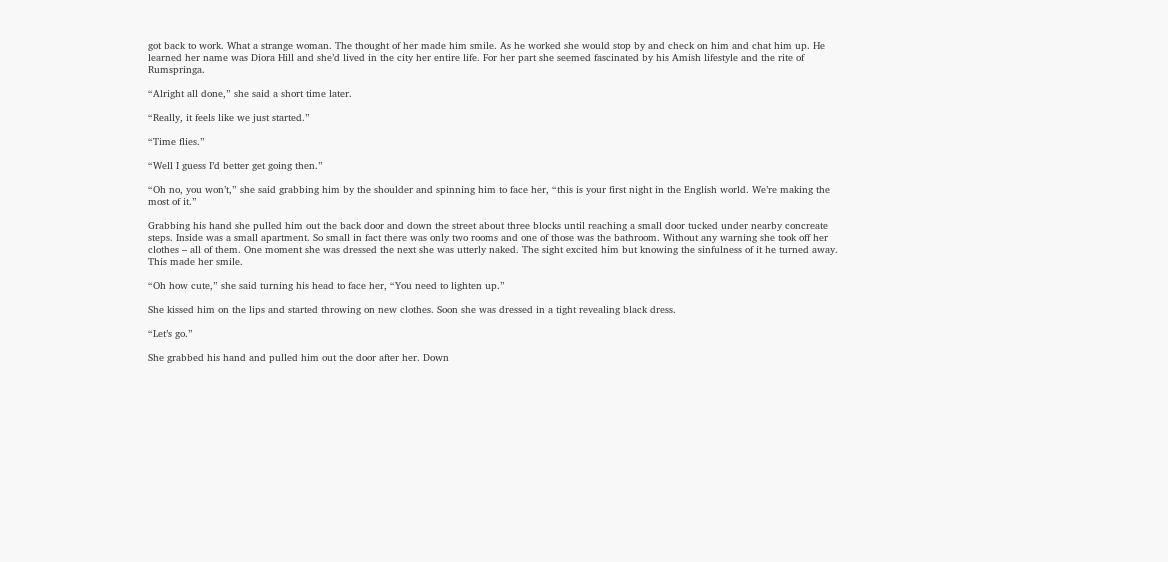got back to work. What a strange woman. The thought of her made him smile. As he worked she would stop by and check on him and chat him up. He learned her name was Diora Hill and she’d lived in the city her entire life. For her part she seemed fascinated by his Amish lifestyle and the rite of Rumspringa.

“Alright all done,” she said a short time later.

“Really, it feels like we just started.”

“Time flies.”

“Well I guess I’d better get going then.”

“Oh no, you won’t,” she said grabbing him by the shoulder and spinning him to face her, “this is your first night in the English world. We’re making the most of it.”

Grabbing his hand she pulled him out the back door and down the street about three blocks until reaching a small door tucked under nearby concreate steps. Inside was a small apartment. So small in fact there was only two rooms and one of those was the bathroom. Without any warning she took off her clothes – all of them. One moment she was dressed the next she was utterly naked. The sight excited him but knowing the sinfulness of it he turned away. This made her smile.

“Oh how cute,” she said turning his head to face her, “You need to lighten up.”

She kissed him on the lips and started throwing on new clothes. Soon she was dressed in a tight revealing black dress.

“Let’s go.”

She grabbed his hand and pulled him out the door after her. Down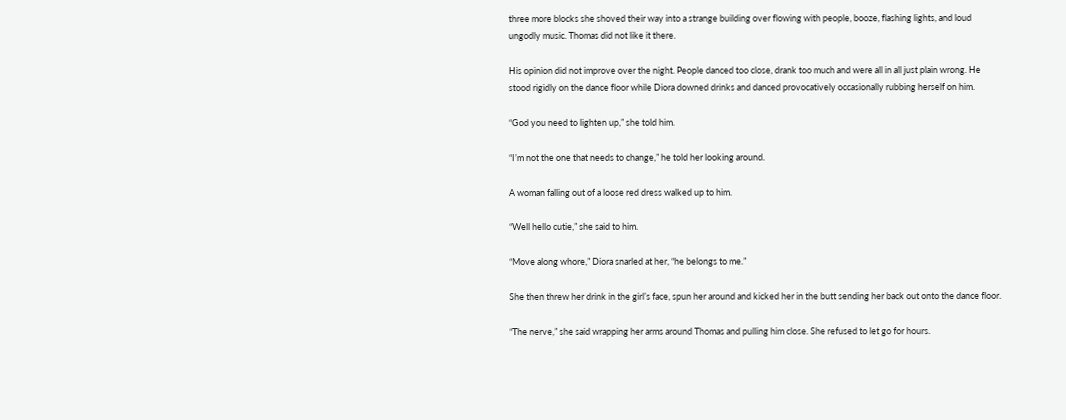three more blocks she shoved their way into a strange building over flowing with people, booze, flashing lights, and loud ungodly music. Thomas did not like it there.

His opinion did not improve over the night. People danced too close, drank too much and were all in all just plain wrong. He stood rigidly on the dance floor while Diora downed drinks and danced provocatively occasionally rubbing herself on him.

“God you need to lighten up,” she told him.

“I’m not the one that needs to change,” he told her looking around.

A woman falling out of a loose red dress walked up to him.

“Well hello cutie,” she said to him.

“Move along whore,” Diora snarled at her, “he belongs to me.”

She then threw her drink in the girl’s face, spun her around and kicked her in the butt sending her back out onto the dance floor.

“The nerve,” she said wrapping her arms around Thomas and pulling him close. She refused to let go for hours.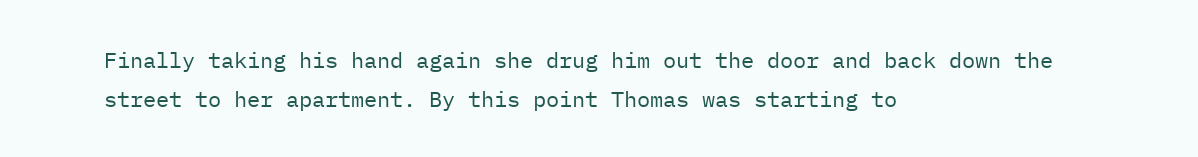Finally taking his hand again she drug him out the door and back down the street to her apartment. By this point Thomas was starting to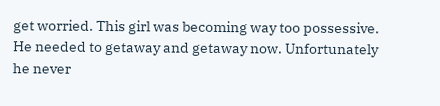get worried. This girl was becoming way too possessive. He needed to getaway and getaway now. Unfortunately he never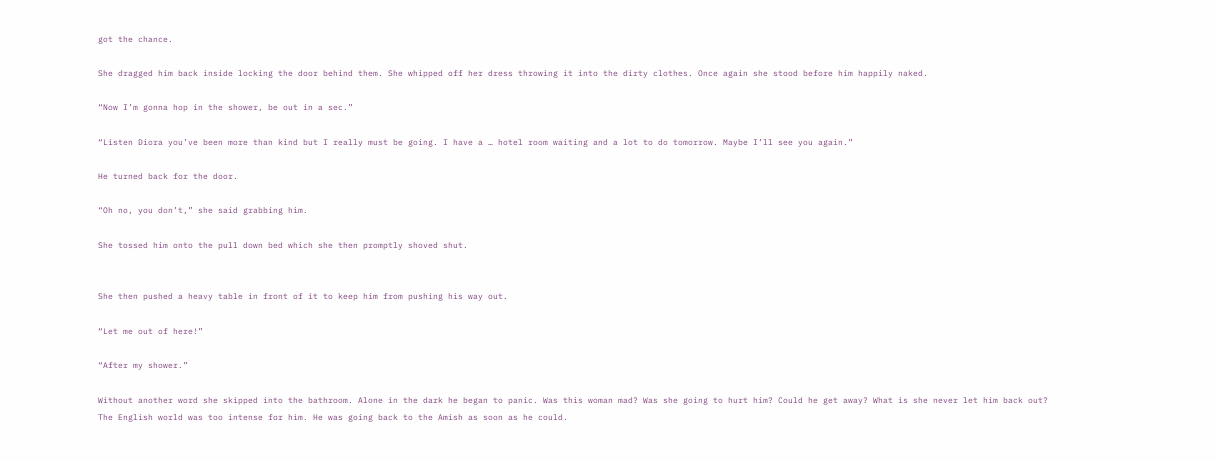got the chance.

She dragged him back inside locking the door behind them. She whipped off her dress throwing it into the dirty clothes. Once again she stood before him happily naked.

“Now I’m gonna hop in the shower, be out in a sec.”

“Listen Diora you’ve been more than kind but I really must be going. I have a … hotel room waiting and a lot to do tomorrow. Maybe I’ll see you again.”

He turned back for the door.

“Oh no, you don’t,” she said grabbing him.

She tossed him onto the pull down bed which she then promptly shoved shut.


She then pushed a heavy table in front of it to keep him from pushing his way out.

“Let me out of here!”

“After my shower.”

Without another word she skipped into the bathroom. Alone in the dark he began to panic. Was this woman mad? Was she going to hurt him? Could he get away? What is she never let him back out? The English world was too intense for him. He was going back to the Amish as soon as he could.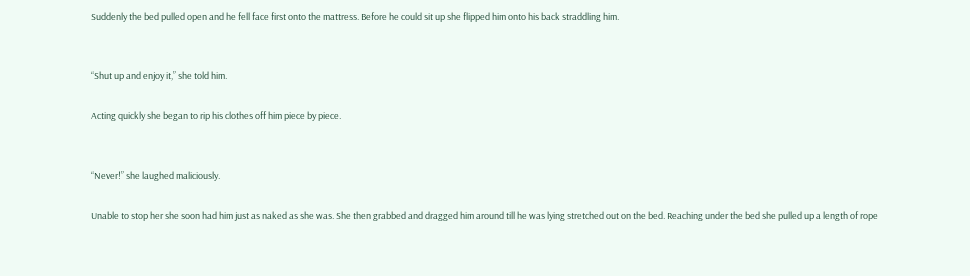Suddenly the bed pulled open and he fell face first onto the mattress. Before he could sit up she flipped him onto his back straddling him.


“Shut up and enjoy it,” she told him.

Acting quickly she began to rip his clothes off him piece by piece.


“Never!” she laughed maliciously.

Unable to stop her she soon had him just as naked as she was. She then grabbed and dragged him around till he was lying stretched out on the bed. Reaching under the bed she pulled up a length of rope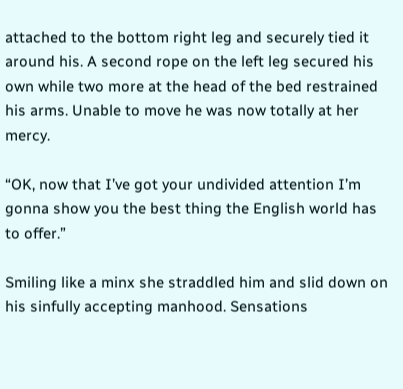attached to the bottom right leg and securely tied it around his. A second rope on the left leg secured his own while two more at the head of the bed restrained his arms. Unable to move he was now totally at her mercy.

“OK, now that I’ve got your undivided attention I’m gonna show you the best thing the English world has to offer.”

Smiling like a minx she straddled him and slid down on his sinfully accepting manhood. Sensations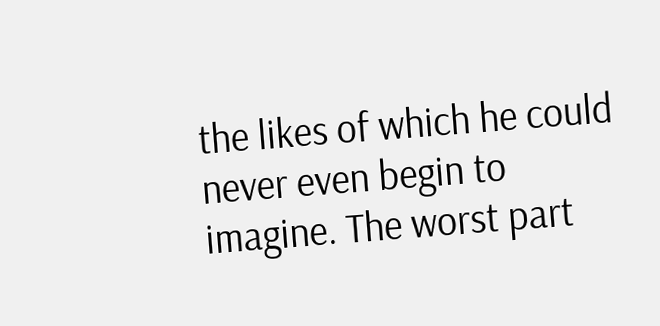the likes of which he could never even begin to imagine. The worst part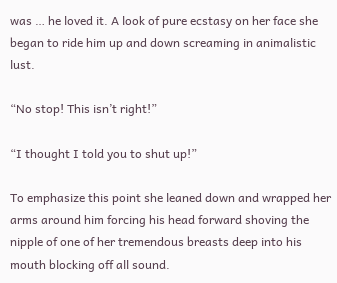was … he loved it. A look of pure ecstasy on her face she began to ride him up and down screaming in animalistic lust.

“No stop! This isn’t right!”

“I thought I told you to shut up!”

To emphasize this point she leaned down and wrapped her arms around him forcing his head forward shoving the nipple of one of her tremendous breasts deep into his mouth blocking off all sound.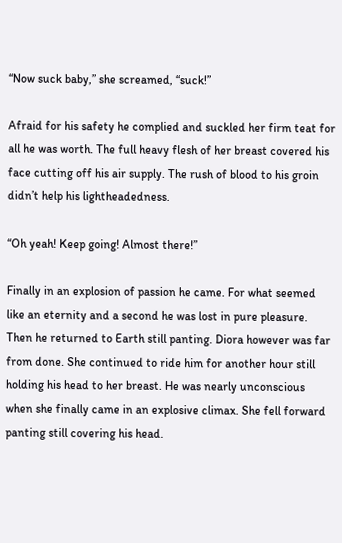“Now suck baby,” she screamed, “suck!”

Afraid for his safety he complied and suckled her firm teat for all he was worth. The full heavy flesh of her breast covered his face cutting off his air supply. The rush of blood to his groin didn’t help his lightheadedness.

“Oh yeah! Keep going! Almost there!”

Finally in an explosion of passion he came. For what seemed like an eternity and a second he was lost in pure pleasure. Then he returned to Earth still panting. Diora however was far from done. She continued to ride him for another hour still holding his head to her breast. He was nearly unconscious when she finally came in an explosive climax. She fell forward panting still covering his head.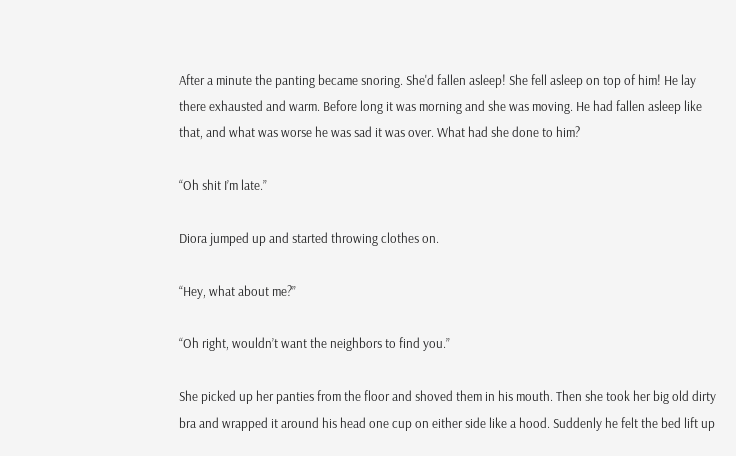After a minute the panting became snoring. She'd fallen asleep! She fell asleep on top of him! He lay there exhausted and warm. Before long it was morning and she was moving. He had fallen asleep like that, and what was worse he was sad it was over. What had she done to him?

“Oh shit I’m late.”

Diora jumped up and started throwing clothes on.

“Hey, what about me?”

“Oh right, wouldn’t want the neighbors to find you.”

She picked up her panties from the floor and shoved them in his mouth. Then she took her big old dirty bra and wrapped it around his head one cup on either side like a hood. Suddenly he felt the bed lift up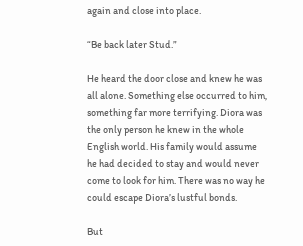again and close into place.

“Be back later Stud.”

He heard the door close and knew he was all alone. Something else occurred to him, something far more terrifying. Diora was the only person he knew in the whole English world. His family would assume he had decided to stay and would never come to look for him. There was no way he could escape Diora’s lustful bonds.

But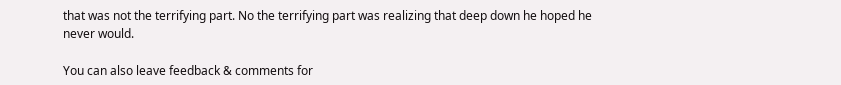that was not the terrifying part. No the terrifying part was realizing that deep down he hoped he never would.

You can also leave feedback & comments for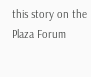this story on the Plaza Forum